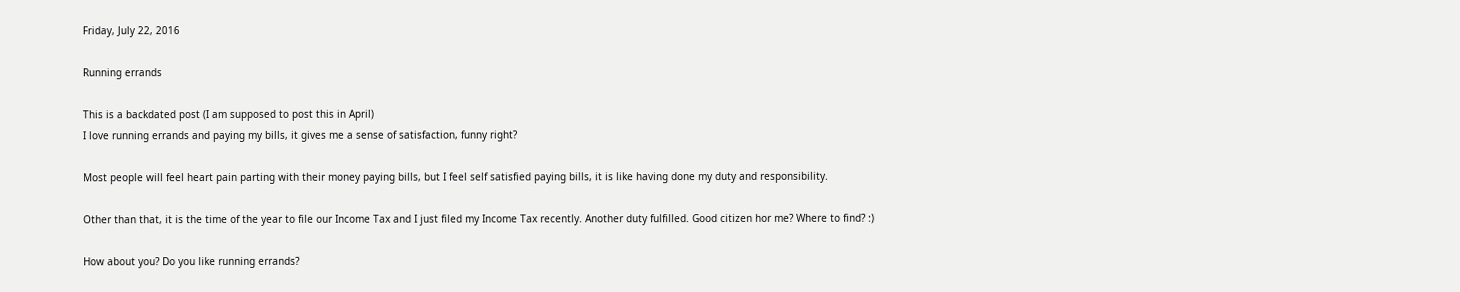Friday, July 22, 2016

Running errands

This is a backdated post (I am supposed to post this in April)
I love running errands and paying my bills, it gives me a sense of satisfaction, funny right?

Most people will feel heart pain parting with their money paying bills, but I feel self satisfied paying bills, it is like having done my duty and responsibility.

Other than that, it is the time of the year to file our Income Tax and I just filed my Income Tax recently. Another duty fulfilled. Good citizen hor me? Where to find? :)

How about you? Do you like running errands?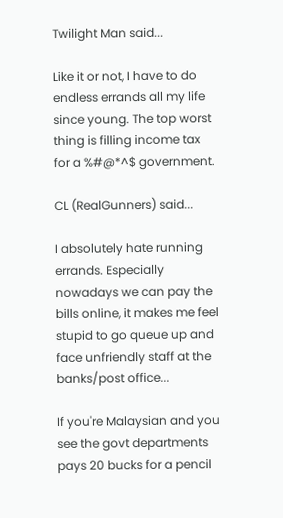Twilight Man said...

Like it or not, I have to do endless errands all my life since young. The top worst thing is filling income tax for a %#@*^$ government.

CL (RealGunners) said...

I absolutely hate running errands. Especially nowadays we can pay the bills online, it makes me feel stupid to go queue up and face unfriendly staff at the banks/post office...

If you're Malaysian and you see the govt departments pays 20 bucks for a pencil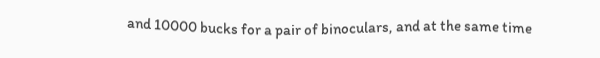and 10000 bucks for a pair of binoculars, and at the same time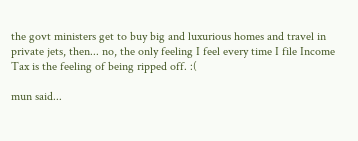the govt ministers get to buy big and luxurious homes and travel in private jets, then... no, the only feeling I feel every time I file Income Tax is the feeling of being ripped off. :(

mun said...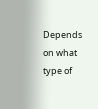Depends on what type of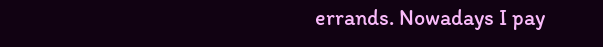errands. Nowadays I pay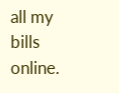all my bills online.